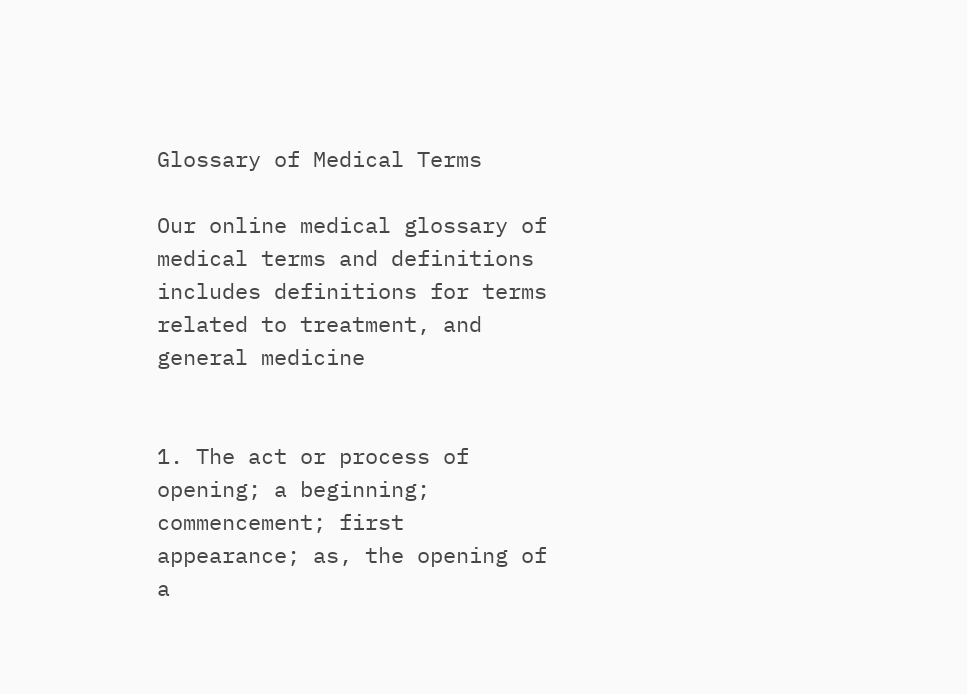Glossary of Medical Terms

Our online medical glossary of medical terms and definitions includes definitions for terms related to treatment, and general medicine


1. The act or process of opening; a beginning; commencement; first appearance; as, the opening of a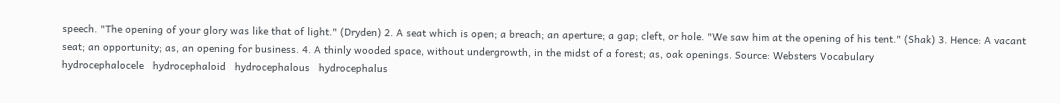speech. "The opening of your glory was like that of light." (Dryden) 2. A seat which is open; a breach; an aperture; a gap; cleft, or hole. "We saw him at the opening of his tent." (Shak) 3. Hence: A vacant seat; an opportunity; as, an opening for business. 4. A thinly wooded space, without undergrowth, in the midst of a forest; as, oak openings. Source: Websters Vocabulary
hydrocephalocele   hydrocephaloid   hydrocephalous   hydrocephalus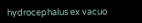hydrocephalus ex vacuo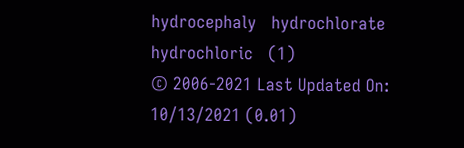hydrocephaly   hydrochlorate   hydrochloric   (1)
© 2006-2021 Last Updated On: 10/13/2021 (0.01)